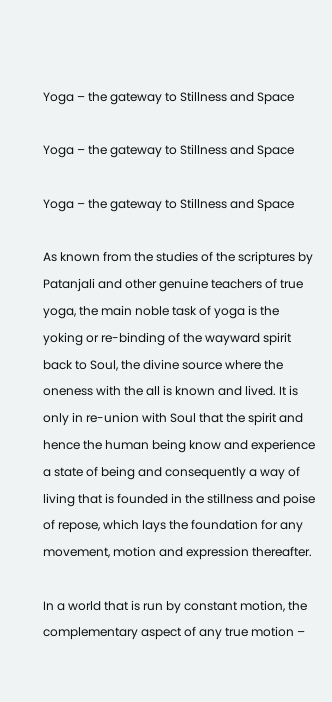Yoga – the gateway to Stillness and Space

Yoga – the gateway to Stillness and Space

Yoga – the gateway to Stillness and Space

As known from the studies of the scriptures by Patanjali and other genuine teachers of true yoga, the main noble task of yoga is the yoking or re-binding of the wayward spirit back to Soul, the divine source where the oneness with the all is known and lived. It is only in re-union with Soul that the spirit and hence the human being know and experience a state of being and consequently a way of living that is founded in the stillness and poise of repose, which lays the foundation for any movement, motion and expression thereafter.

In a world that is run by constant motion, the complementary aspect of any true motion –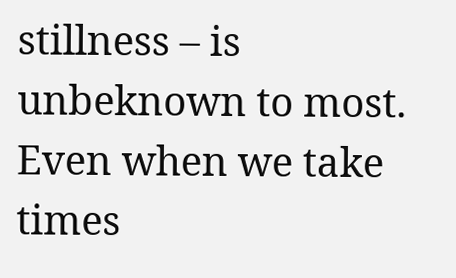stillness – is unbeknown to most. Even when we take times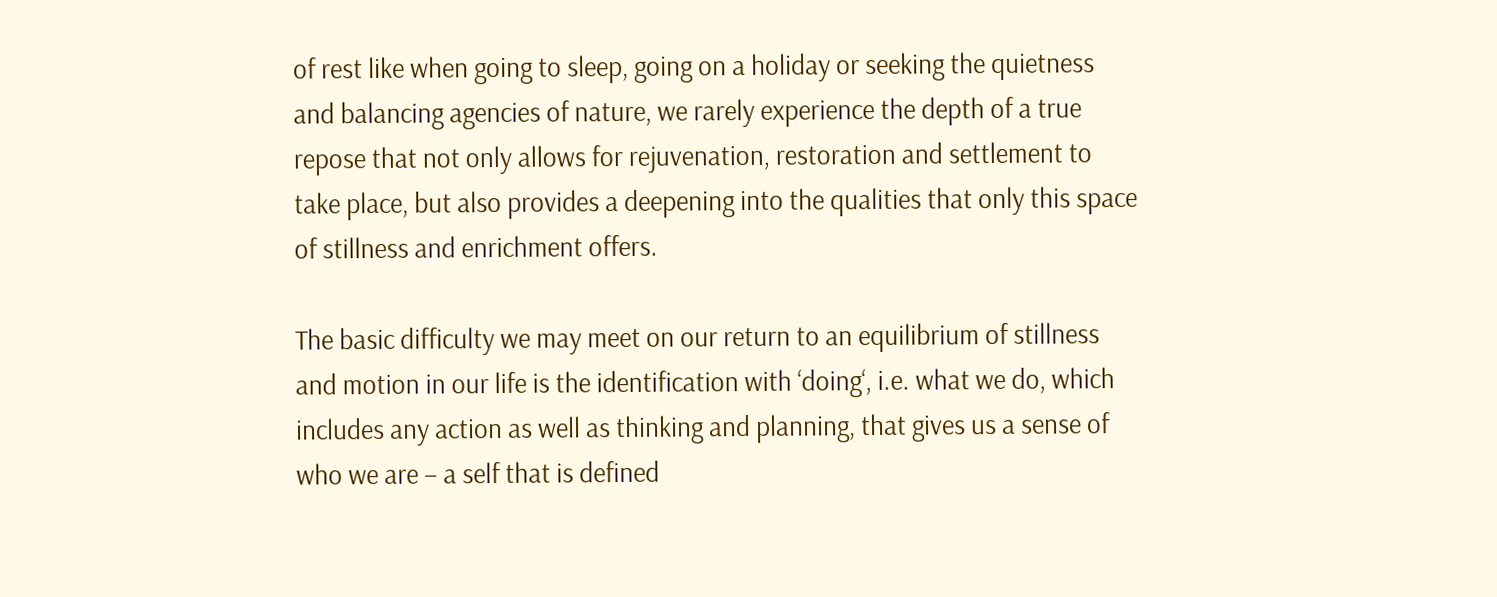of rest like when going to sleep, going on a holiday or seeking the quietness and balancing agencies of nature, we rarely experience the depth of a true repose that not only allows for rejuvenation, restoration and settlement to take place, but also provides a deepening into the qualities that only this space of stillness and enrichment offers.

The basic difficulty we may meet on our return to an equilibrium of stillness and motion in our life is the identification with ‘doing‘, i.e. what we do, which includes any action as well as thinking and planning, that gives us a sense of who we are – a self that is defined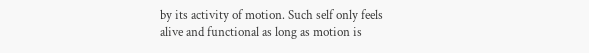by its activity of motion. Such self only feels alive and functional as long as motion is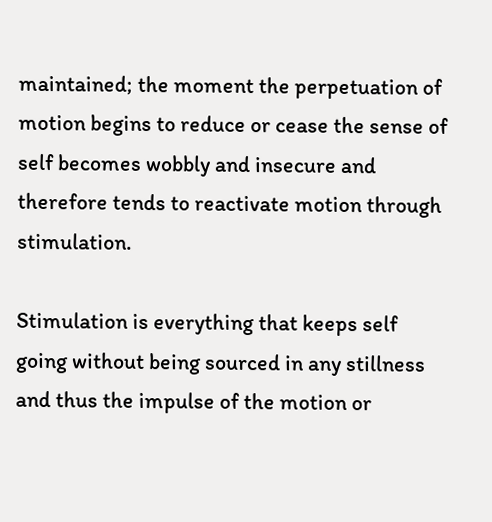maintained; the moment the perpetuation of motion begins to reduce or cease the sense of self becomes wobbly and insecure and therefore tends to reactivate motion through stimulation.

Stimulation is everything that keeps self going without being sourced in any stillness and thus the impulse of the motion or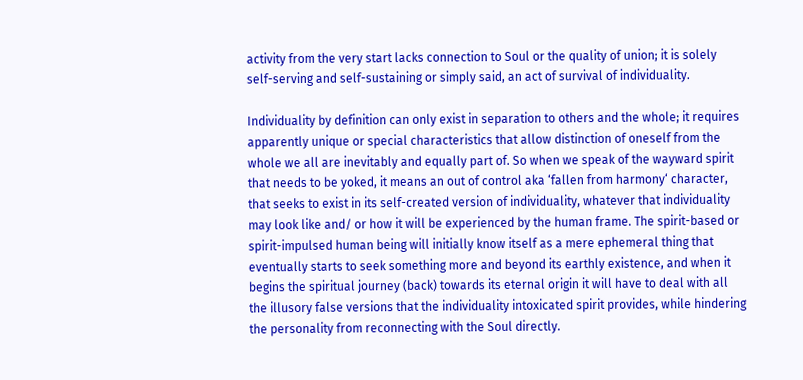activity from the very start lacks connection to Soul or the quality of union; it is solely self-serving and self-sustaining or simply said, an act of survival of individuality.

Individuality by definition can only exist in separation to others and the whole; it requires apparently unique or special characteristics that allow distinction of oneself from the whole we all are inevitably and equally part of. So when we speak of the wayward spirit that needs to be yoked, it means an out of control aka ‘fallen from harmony‘ character, that seeks to exist in its self-created version of individuality, whatever that individuality may look like and/ or how it will be experienced by the human frame. The spirit-based or spirit-impulsed human being will initially know itself as a mere ephemeral thing that eventually starts to seek something more and beyond its earthly existence, and when it begins the spiritual journey (back) towards its eternal origin it will have to deal with all the illusory false versions that the individuality intoxicated spirit provides, while hindering the personality from reconnecting with the Soul directly.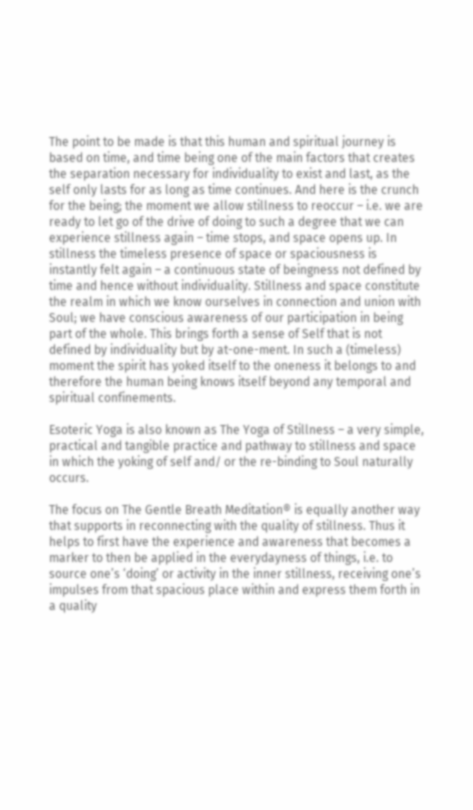The point to be made is that this human and spiritual journey is based on time, and time being one of the main factors that creates the separation necessary for individuality to exist and last, as the self only lasts for as long as time continues. And here is the crunch for the being; the moment we allow stillness to reoccur – i.e. we are ready to let go of the drive of doing to such a degree that we can experience stillness again – time stops, and space opens up. In stillness the timeless presence of space or spaciousness is instantly felt again – a continuous state of beingness not defined by time and hence without individuality. Stillness and space constitute the realm in which we know ourselves in connection and union with Soul; we have conscious awareness of our participation in being part of the whole. This brings forth a sense of Self that is not defined by individuality but by at-one-ment. In such a (timeless) moment the spirit has yoked itself to the oneness it belongs to and therefore the human being knows itself beyond any temporal and spiritual confinements.

Esoteric Yoga is also known as The Yoga of Stillness – a very simple, practical and tangible practice and pathway to stillness and space in which the yoking of self and/ or the re-binding to Soul naturally occurs.

The focus on The Gentle Breath Meditation® is equally another way that supports in reconnecting with the quality of stillness. Thus it helps to first have the experience and awareness that becomes a marker to then be applied in the everydayness of things, i.e. to source one’s ‘doing’ or activity in the inner stillness, receiving one’s impulses from that spacious place within and express them forth in a quality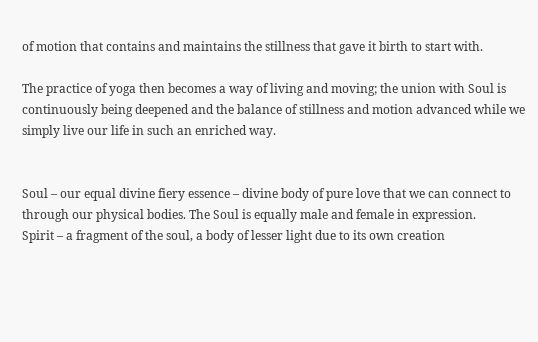of motion that contains and maintains the stillness that gave it birth to start with.

The practice of yoga then becomes a way of living and moving; the union with Soul is continuously being deepened and the balance of stillness and motion advanced while we simply live our life in such an enriched way.


Soul – our equal divine fiery essence – divine body of pure love that we can connect to through our physical bodies. The Soul is equally male and female in expression.
Spirit – a fragment of the soul, a body of lesser light due to its own creation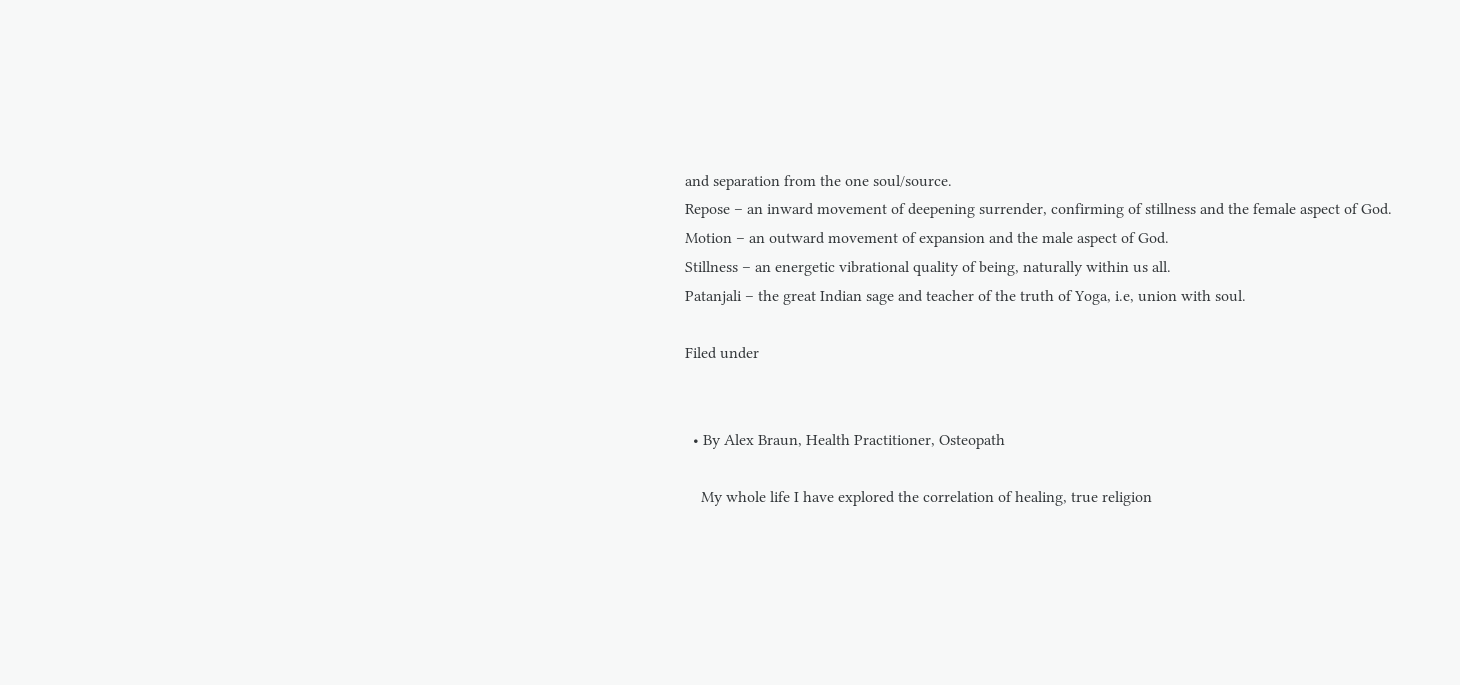and separation from the one soul/source.
Repose – an inward movement of deepening surrender, confirming of stillness and the female aspect of God.
Motion – an outward movement of expansion and the male aspect of God.
Stillness – an energetic vibrational quality of being, naturally within us all.
Patanjali – the great Indian sage and teacher of the truth of Yoga, i.e, union with soul.

Filed under


  • By Alex Braun, Health Practitioner, Osteopath

    My whole life I have explored the correlation of healing, true religion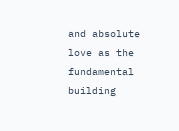and absolute love as the fundamental building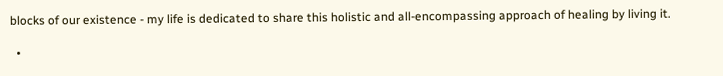blocks of our existence - my life is dedicated to share this holistic and all-encompassing approach of healing by living it.

  •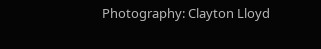Photography: Clayton Lloyd